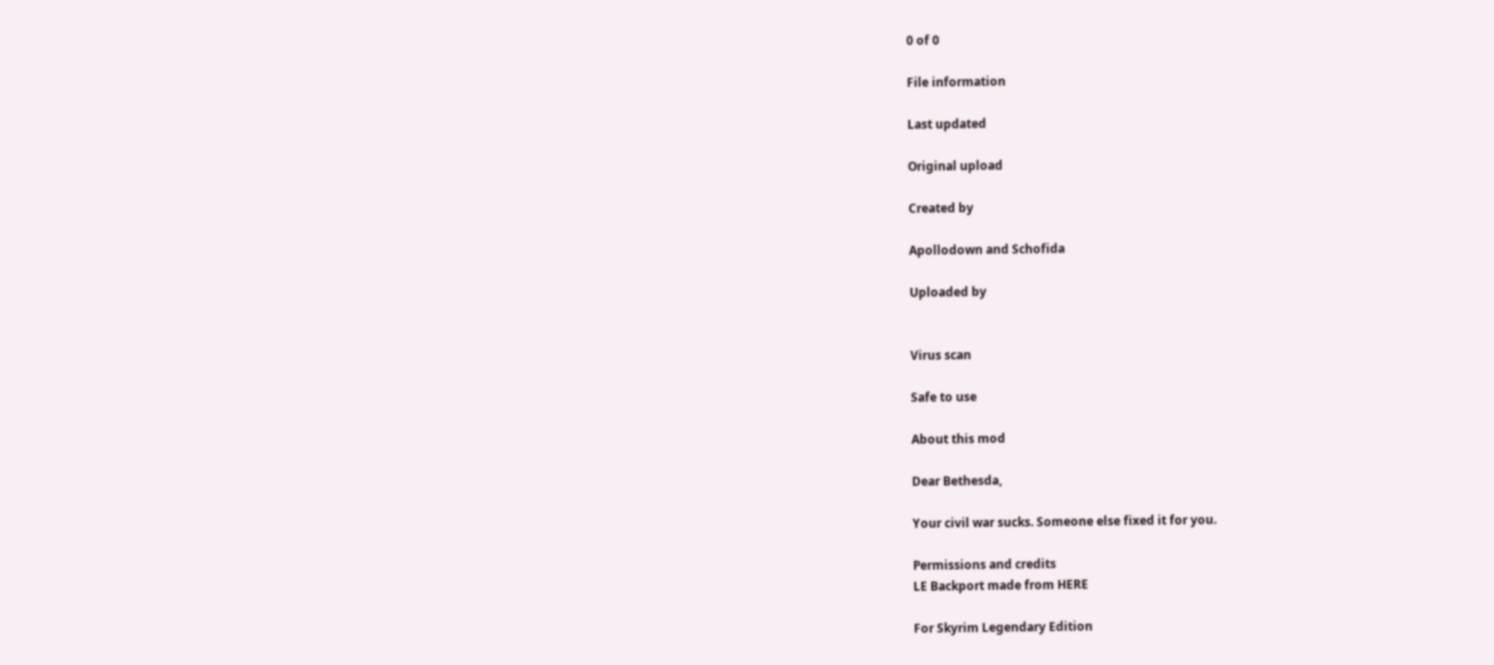0 of 0

File information

Last updated

Original upload

Created by

Apollodown and Schofida

Uploaded by


Virus scan

Safe to use

About this mod

Dear Bethesda,

Your civil war sucks. Someone else fixed it for you.

Permissions and credits
LE Backport made from HERE

For Skyrim Legendary Edition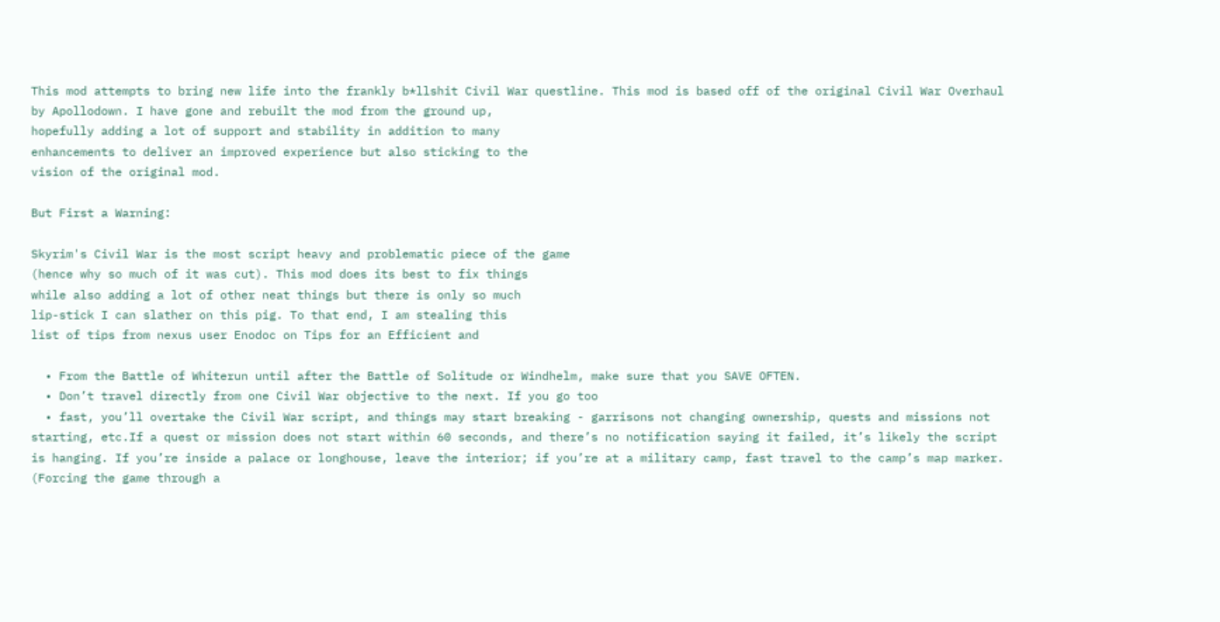This mod attempts to bring new life into the frankly b*llshit Civil War questline. This mod is based off of the original Civil War Overhaul by Apollodown. I have gone and rebuilt the mod from the ground up,
hopefully adding a lot of support and stability in addition to many
enhancements to deliver an improved experience but also sticking to the
vision of the original mod.

But First a Warning:

Skyrim's Civil War is the most script heavy and problematic piece of the game
(hence why so much of it was cut). This mod does its best to fix things
while also adding a lot of other neat things but there is only so much
lip-stick I can slather on this pig. To that end, I am stealing this
list of tips from nexus user Enodoc on Tips for an Efficient and

  • From the Battle of Whiterun until after the Battle of Solitude or Windhelm, make sure that you SAVE OFTEN.
  • Don’t travel directly from one Civil War objective to the next. If you go too
  • fast, you’ll overtake the Civil War script, and things may start breaking - garrisons not changing ownership, quests and missions not starting, etc.If a quest or mission does not start within 60 seconds, and there’s no notification saying it failed, it’s likely the script is hanging. If you’re inside a palace or longhouse, leave the interior; if you’re at a military camp, fast travel to the camp’s map marker. (Forcing the game through a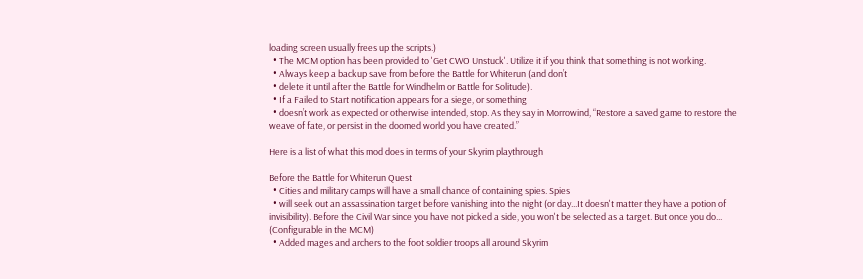loading screen usually frees up the scripts.)
  • The MCM option has been provided to 'Get CWO Unstuck'. Utilize it if you think that something is not working.
  • Always keep a backup save from before the Battle for Whiterun (and don’t
  • delete it until after the Battle for Windhelm or Battle for Solitude).
  • If a Failed to Start notification appears for a siege, or something
  • doesn’t work as expected or otherwise intended, stop. As they say in Morrowind, “Restore a saved game to restore the weave of fate, or persist in the doomed world you have created.”

Here is a list of what this mod does in terms of your Skyrim playthrough

Before the Battle for Whiterun Quest
  • Cities and military camps will have a small chance of containing spies. Spies
  • will seek out an assassination target before vanishing into the night (or day...It doesn't matter they have a potion of invisibility). Before the Civil War since you have not picked a side, you won't be selected as a target. But once you do... (Configurable in the MCM)
  • Added mages and archers to the foot soldier troops all around Skyrim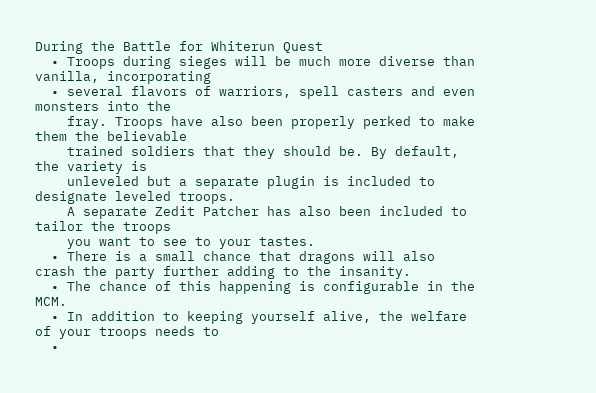During the Battle for Whiterun Quest
  • Troops during sieges will be much more diverse than vanilla, incorporating
  • several flavors of warriors, spell casters and even monsters into the
    fray. Troops have also been properly perked to make them the believable
    trained soldiers that they should be. By default, the variety is
    unleveled but a separate plugin is included to designate leveled troops.
    A separate Zedit Patcher has also been included to tailor the troops
    you want to see to your tastes.
  • There is a small chance that dragons will also crash the party further adding to the insanity.
  • The chance of this happening is configurable in the MCM.
  • In addition to keeping yourself alive, the welfare of your troops needs to
  •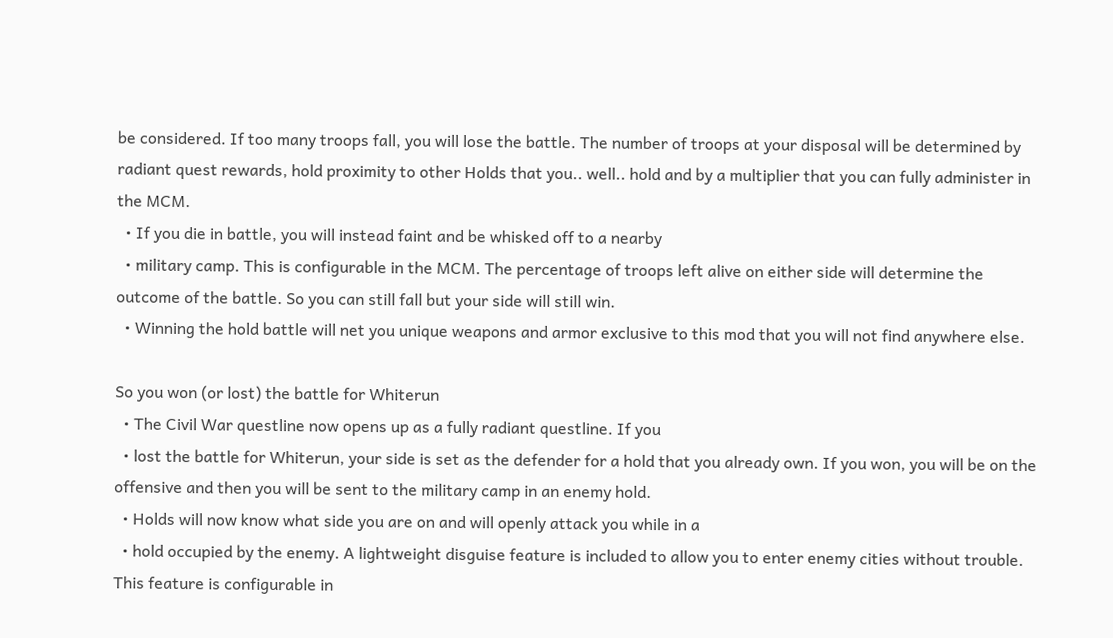be considered. If too many troops fall, you will lose the battle. The number of troops at your disposal will be determined by radiant quest rewards, hold proximity to other Holds that you.. well.. hold and by a multiplier that you can fully administer in the MCM.
  • If you die in battle, you will instead faint and be whisked off to a nearby
  • military camp. This is configurable in the MCM. The percentage of troops left alive on either side will determine the outcome of the battle. So you can still fall but your side will still win.
  • Winning the hold battle will net you unique weapons and armor exclusive to this mod that you will not find anywhere else.

So you won (or lost) the battle for Whiterun
  • The Civil War questline now opens up as a fully radiant questline. If you
  • lost the battle for Whiterun, your side is set as the defender for a hold that you already own. If you won, you will be on the offensive and then you will be sent to the military camp in an enemy hold.
  • Holds will now know what side you are on and will openly attack you while in a
  • hold occupied by the enemy. A lightweight disguise feature is included to allow you to enter enemy cities without trouble. This feature is configurable in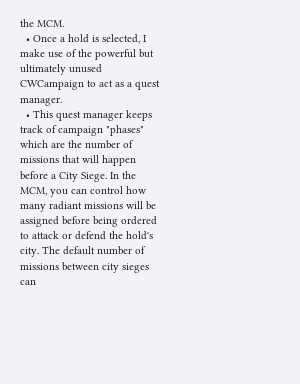the MCM.
  • Once a hold is selected, I make use of the powerful but ultimately unused CWCampaign to act as a quest manager.
  • This quest manager keeps track of campaign "phases" which are the number of missions that will happen before a City Siege. In the MCM, you can control how many radiant missions will be assigned before being ordered to attack or defend the hold's city. The default number of missions between city sieges can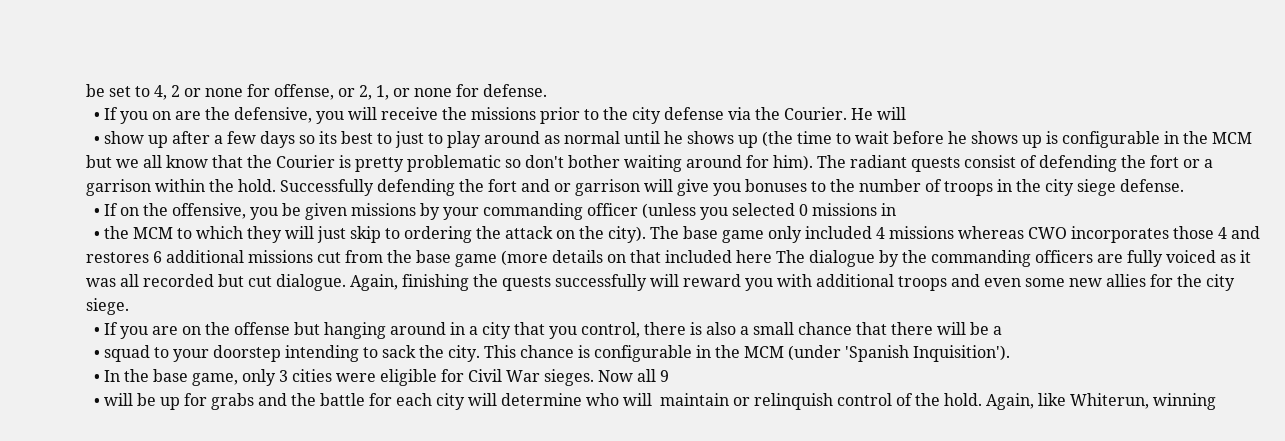be set to 4, 2 or none for offense, or 2, 1, or none for defense.
  • If you on are the defensive, you will receive the missions prior to the city defense via the Courier. He will
  • show up after a few days so its best to just to play around as normal until he shows up (the time to wait before he shows up is configurable in the MCM but we all know that the Courier is pretty problematic so don't bother waiting around for him). The radiant quests consist of defending the fort or a garrison within the hold. Successfully defending the fort and or garrison will give you bonuses to the number of troops in the city siege defense.
  • If on the offensive, you be given missions by your commanding officer (unless you selected 0 missions in
  • the MCM to which they will just skip to ordering the attack on the city). The base game only included 4 missions whereas CWO incorporates those 4 and restores 6 additional missions cut from the base game (more details on that included here The dialogue by the commanding officers are fully voiced as it was all recorded but cut dialogue. Again, finishing the quests successfully will reward you with additional troops and even some new allies for the city siege.
  • If you are on the offense but hanging around in a city that you control, there is also a small chance that there will be a
  • squad to your doorstep intending to sack the city. This chance is configurable in the MCM (under 'Spanish Inquisition').
  • In the base game, only 3 cities were eligible for Civil War sieges. Now all 9
  • will be up for grabs and the battle for each city will determine who will  maintain or relinquish control of the hold. Again, like Whiterun, winning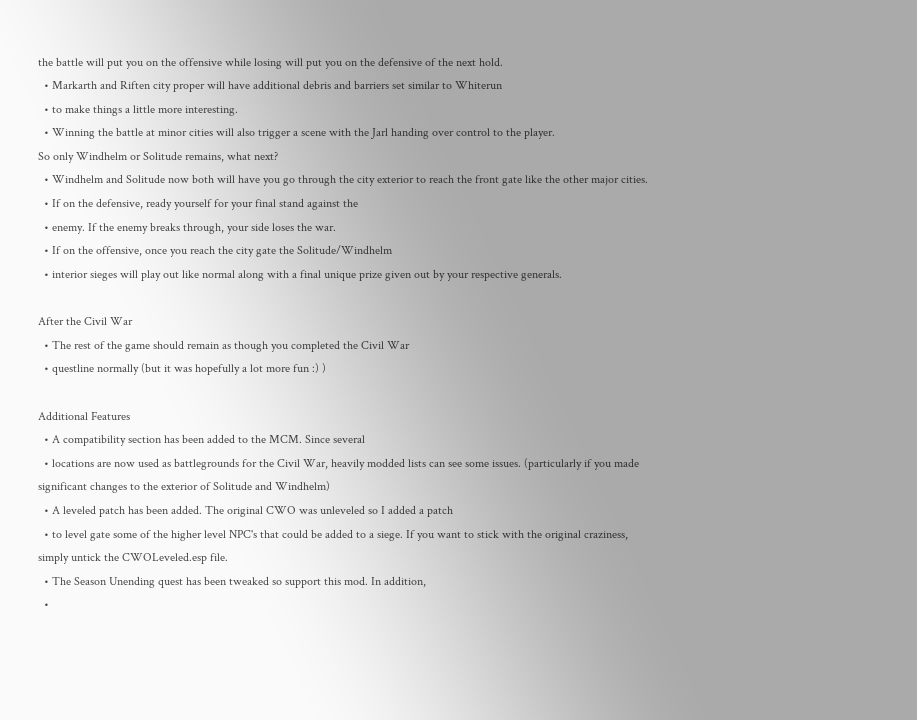the battle will put you on the offensive while losing will put you on the defensive of the next hold.
  • Markarth and Riften city proper will have additional debris and barriers set similar to Whiterun
  • to make things a little more interesting.
  • Winning the battle at minor cities will also trigger a scene with the Jarl handing over control to the player.
So only Windhelm or Solitude remains, what next?
  • Windhelm and Solitude now both will have you go through the city exterior to reach the front gate like the other major cities.
  • If on the defensive, ready yourself for your final stand against the
  • enemy. If the enemy breaks through, your side loses the war.
  • If on the offensive, once you reach the city gate the Solitude/Windhelm
  • interior sieges will play out like normal along with a final unique prize given out by your respective generals.

After the Civil War
  • The rest of the game should remain as though you completed the Civil War
  • questline normally (but it was hopefully a lot more fun :) )

Additional Features
  • A compatibility section has been added to the MCM. Since several
  • locations are now used as battlegrounds for the Civil War, heavily modded lists can see some issues. (particularly if you made significant changes to the exterior of Solitude and Windhelm)
  • A leveled patch has been added. The original CWO was unleveled so I added a patch
  • to level gate some of the higher level NPC's that could be added to a siege. If you want to stick with the original craziness, simply untick the CWOLeveled.esp file.
  • The Season Unending quest has been tweaked so support this mod. In addition,
  •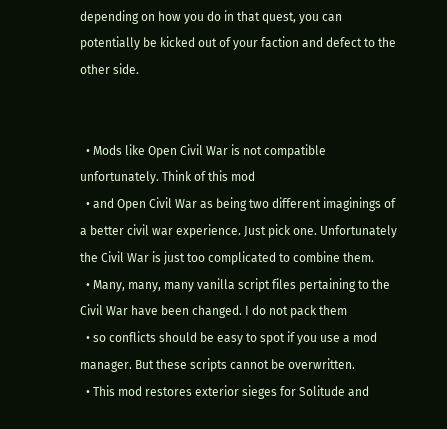depending on how you do in that quest, you can potentially be kicked out of your faction and defect to the other side.


  • Mods like Open Civil War is not compatible unfortunately. Think of this mod
  • and Open Civil War as being two different imaginings of a better civil war experience. Just pick one. Unfortunately the Civil War is just too complicated to combine them.
  • Many, many, many vanilla script files pertaining to the Civil War have been changed. I do not pack them
  • so conflicts should be easy to spot if you use a mod manager. But these scripts cannot be overwritten.
  • This mod restores exterior sieges for Solitude and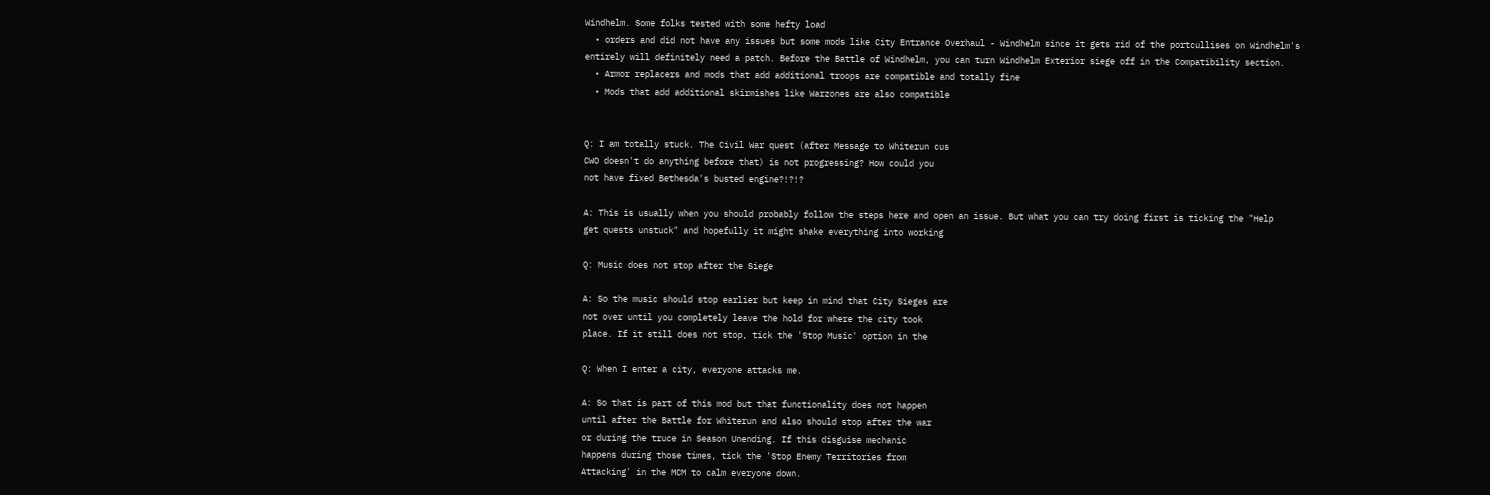Windhelm. Some folks tested with some hefty load
  • orders and did not have any issues but some mods like City Entrance Overhaul - Windhelm since it gets rid of the portcullises on Windhelm's entirely will definitely need a patch. Before the Battle of Windhelm, you can turn Windhelm Exterior siege off in the Compatibility section.
  • Armor replacers and mods that add additional troops are compatible and totally fine
  • Mods that add additional skirmishes like Warzones are also compatible


Q: I am totally stuck. The Civil War quest (after Message to Whiterun cus
CWO doesn't do anything before that) is not progressing? How could you
not have fixed Bethesda's busted engine?!?!?

A: This is usually when you should probably follow the steps here and open an issue. But what you can try doing first is ticking the "Help
get quests unstuck" and hopefully it might shake everything into working

Q: Music does not stop after the Siege

A: So the music should stop earlier but keep in mind that City Sieges are
not over until you completely leave the hold for where the city took
place. If it still does not stop, tick the 'Stop Music' option in the

Q: When I enter a city, everyone attacks me.

A: So that is part of this mod but that functionality does not happen
until after the Battle for Whiterun and also should stop after the war
or during the truce in Season Unending. If this disguise mechanic
happens during those times, tick the 'Stop Enemy Territories from
Attacking' in the MCM to calm everyone down.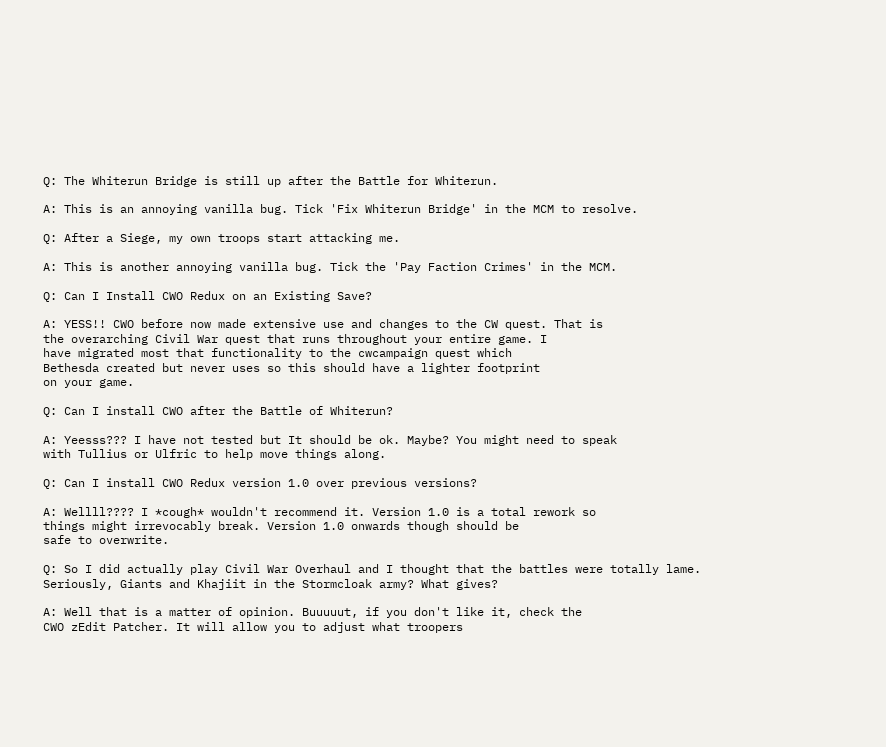Q: The Whiterun Bridge is still up after the Battle for Whiterun.

A: This is an annoying vanilla bug. Tick 'Fix Whiterun Bridge' in the MCM to resolve.

Q: After a Siege, my own troops start attacking me.

A: This is another annoying vanilla bug. Tick the 'Pay Faction Crimes' in the MCM.

Q: Can I Install CWO Redux on an Existing Save?

A: YESS!! CWO before now made extensive use and changes to the CW quest. That is
the overarching Civil War quest that runs throughout your entire game. I
have migrated most that functionality to the cwcampaign quest which
Bethesda created but never uses so this should have a lighter footprint
on your game.

Q: Can I install CWO after the Battle of Whiterun?

A: Yeesss??? I have not tested but It should be ok. Maybe? You might need to speak
with Tullius or Ulfric to help move things along.

Q: Can I install CWO Redux version 1.0 over previous versions?

A: Wellll???? I *cough* wouldn't recommend it. Version 1.0 is a total rework so
things might irrevocably break. Version 1.0 onwards though should be
safe to overwrite.

Q: So I did actually play Civil War Overhaul and I thought that the battles were totally lame.
Seriously, Giants and Khajiit in the Stormcloak army? What gives?

A: Well that is a matter of opinion. Buuuuut, if you don't like it, check the
CWO zEdit Patcher. It will allow you to adjust what troopers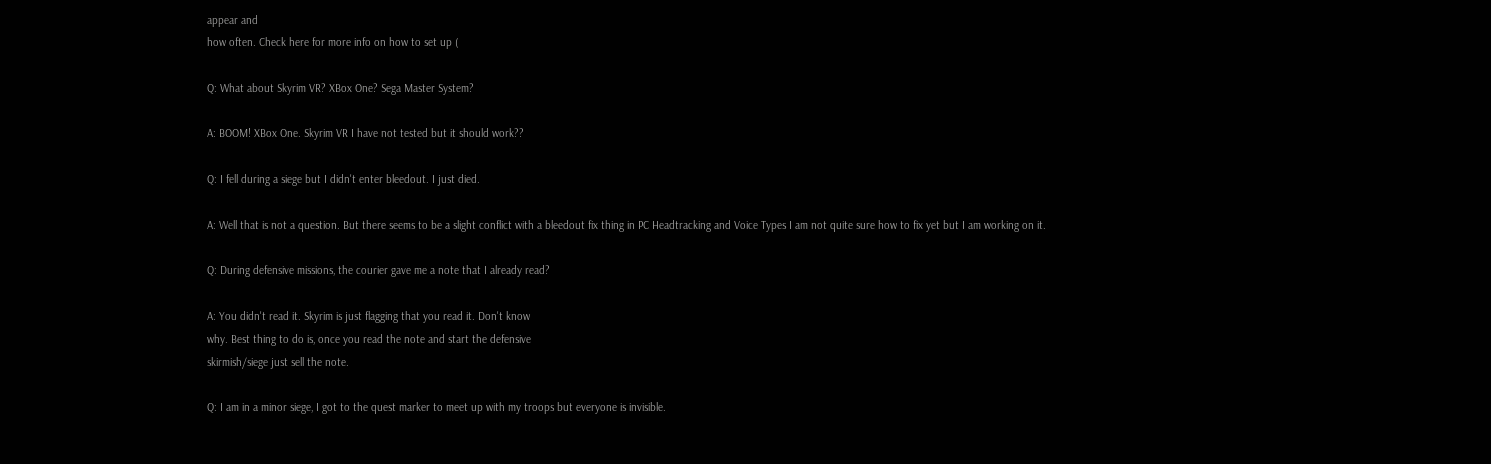appear and
how often. Check here for more info on how to set up (

Q: What about Skyrim VR? XBox One? Sega Master System?

A: BOOM! XBox One. Skyrim VR I have not tested but it should work??

Q: I fell during a siege but I didn't enter bleedout. I just died.

A: Well that is not a question. But there seems to be a slight conflict with a bleedout fix thing in PC Headtracking and Voice Types I am not quite sure how to fix yet but I am working on it.

Q: During defensive missions, the courier gave me a note that I already read?

A: You didn't read it. Skyrim is just flagging that you read it. Don't know
why. Best thing to do is, once you read the note and start the defensive
skirmish/siege just sell the note.

Q: I am in a minor siege, I got to the quest marker to meet up with my troops but everyone is invisible.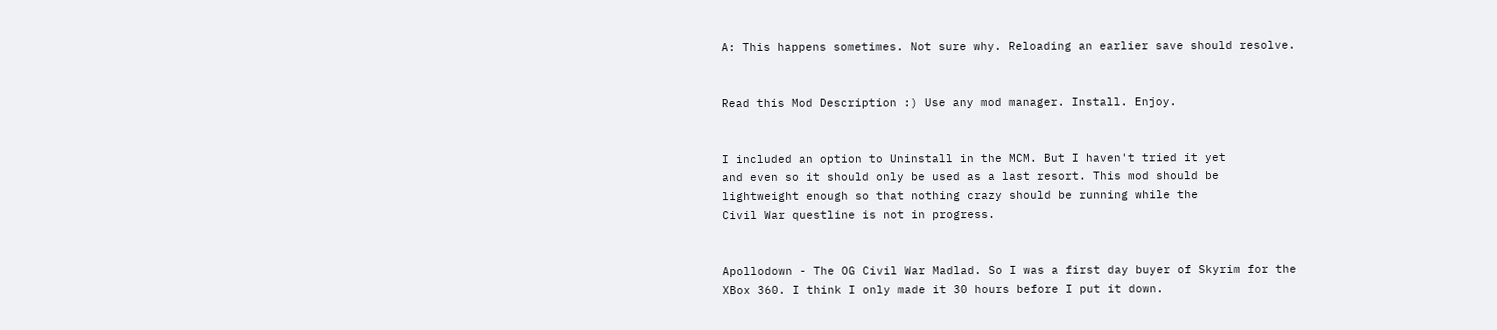A: This happens sometimes. Not sure why. Reloading an earlier save should resolve.


Read this Mod Description :) Use any mod manager. Install. Enjoy.


I included an option to Uninstall in the MCM. But I haven't tried it yet
and even so it should only be used as a last resort. This mod should be
lightweight enough so that nothing crazy should be running while the
Civil War questline is not in progress.


Apollodown - The OG Civil War Madlad. So I was a first day buyer of Skyrim for the
XBox 360. I think I only made it 30 hours before I put it down.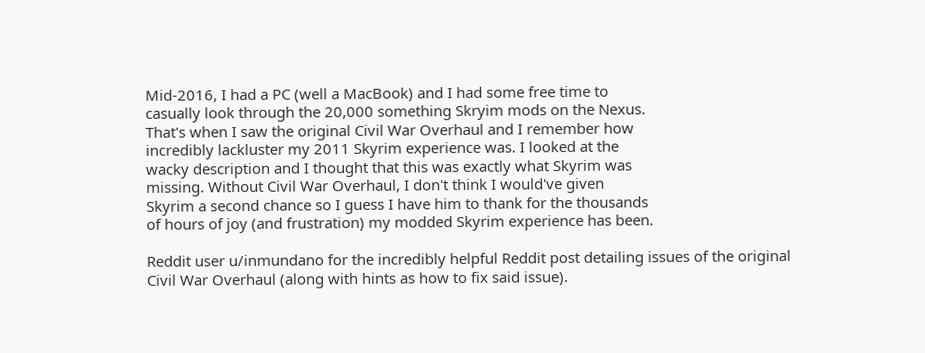Mid-2016, I had a PC (well a MacBook) and I had some free time to
casually look through the 20,000 something Skryim mods on the Nexus.
That's when I saw the original Civil War Overhaul and I remember how
incredibly lackluster my 2011 Skyrim experience was. I looked at the
wacky description and I thought that this was exactly what Skyrim was
missing. Without Civil War Overhaul, I don't think I would've given
Skyrim a second chance so I guess I have him to thank for the thousands
of hours of joy (and frustration) my modded Skyrim experience has been.

Reddit user u/inmundano for the incredibly helpful Reddit post detailing issues of the original
Civil War Overhaul (along with hints as how to fix said issue).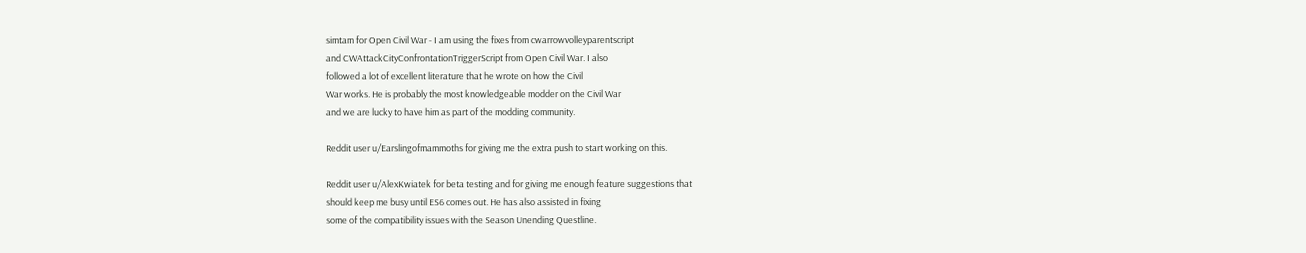simtam for Open Civil War - I am using the fixes from cwarrowvolleyparentscript
and CWAttackCityConfrontationTriggerScript from Open Civil War. I also
followed a lot of excellent literature that he wrote on how the Civil
War works. He is probably the most knowledgeable modder on the Civil War
and we are lucky to have him as part of the modding community.

Reddit user u/Earslingofmammoths for giving me the extra push to start working on this.

Reddit user u/AlexKwiatek for beta testing and for giving me enough feature suggestions that
should keep me busy until ES6 comes out. He has also assisted in fixing
some of the compatibility issues with the Season Unending Questline.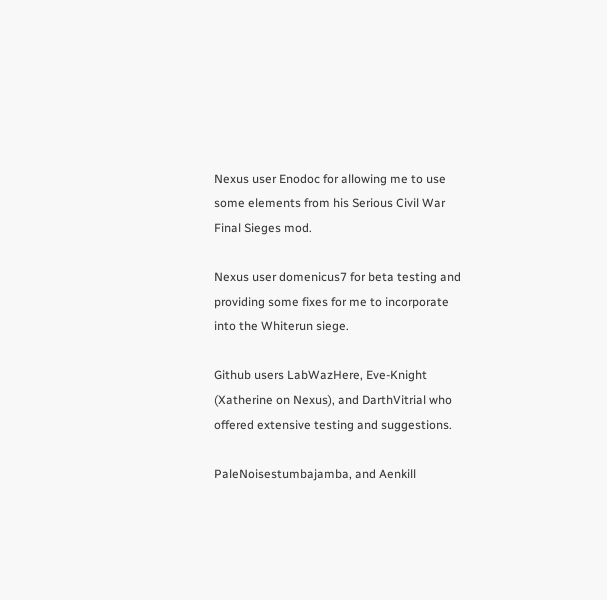Nexus user Enodoc for allowing me to use some elements from his Serious Civil War Final Sieges mod.

Nexus user domenicus7 for beta testing and providing some fixes for me to incorporate into the Whiterun siege.

Github users LabWazHere, Eve-Knight (Xatherine on Nexus), and DarthVitrial who offered extensive testing and suggestions.

PaleNoisestumbajamba, and Aenkill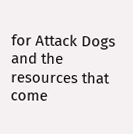for Attack Dogs and the resources that come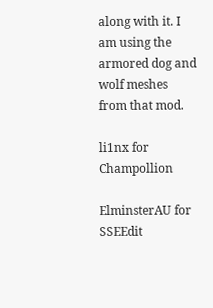along with it. I am using the armored dog and wolf meshes from that mod.

li1nx for Champollion

ElminsterAU for SSEEdit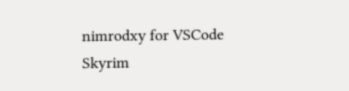nimrodxy for VSCode Skyrim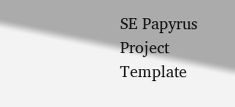SE Papyrus Project Template